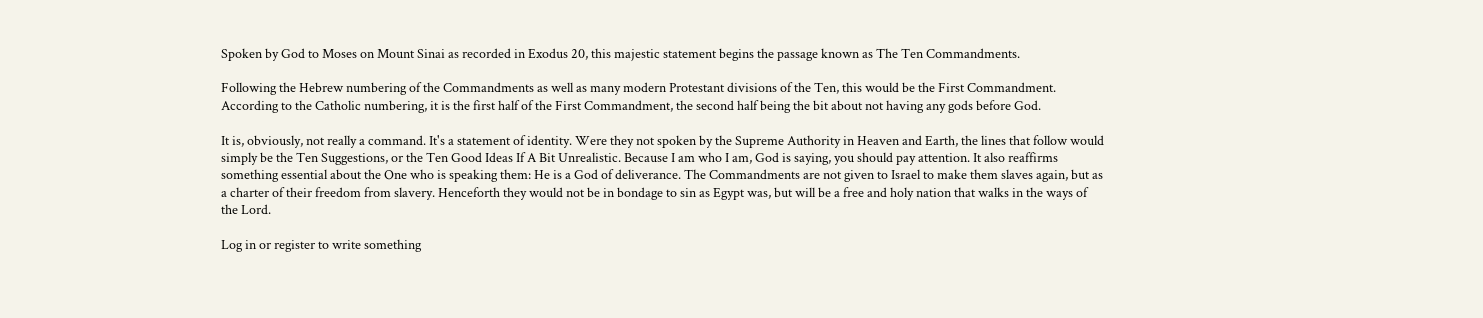Spoken by God to Moses on Mount Sinai as recorded in Exodus 20, this majestic statement begins the passage known as The Ten Commandments.

Following the Hebrew numbering of the Commandments as well as many modern Protestant divisions of the Ten, this would be the First Commandment. According to the Catholic numbering, it is the first half of the First Commandment, the second half being the bit about not having any gods before God.

It is, obviously, not really a command. It's a statement of identity. Were they not spoken by the Supreme Authority in Heaven and Earth, the lines that follow would simply be the Ten Suggestions, or the Ten Good Ideas If A Bit Unrealistic. Because I am who I am, God is saying, you should pay attention. It also reaffirms something essential about the One who is speaking them: He is a God of deliverance. The Commandments are not given to Israel to make them slaves again, but as a charter of their freedom from slavery. Henceforth they would not be in bondage to sin as Egypt was, but will be a free and holy nation that walks in the ways of the Lord.

Log in or register to write something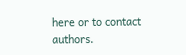here or to contact authors.